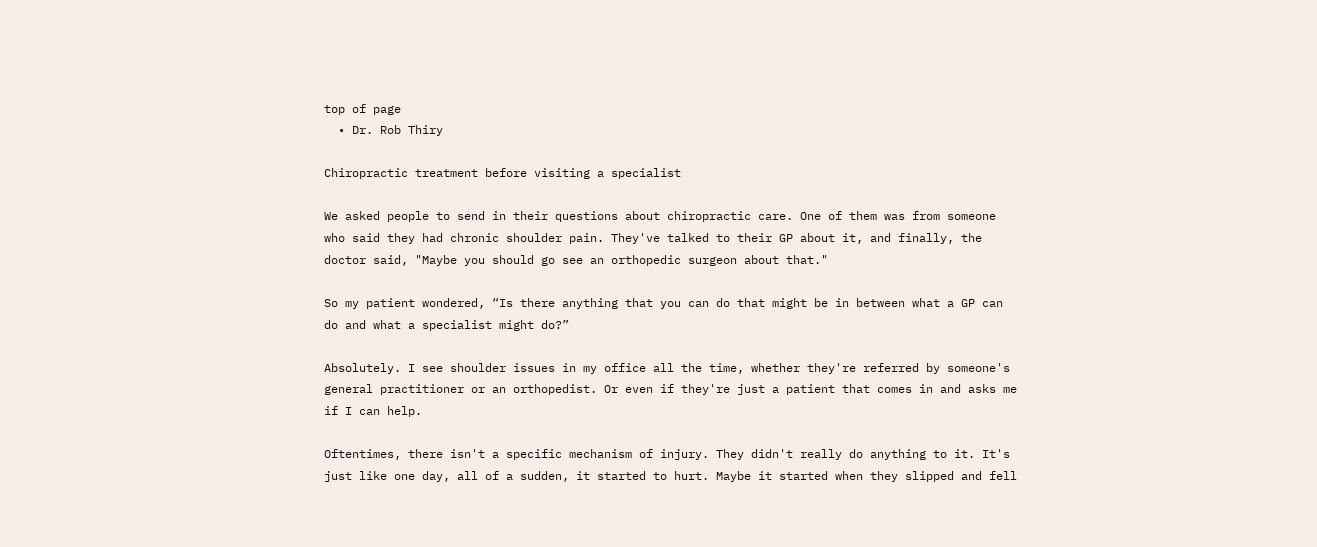top of page
  • Dr. Rob Thiry

Chiropractic treatment before visiting a specialist

We asked people to send in their questions about chiropractic care. One of them was from someone who said they had chronic shoulder pain. They've talked to their GP about it, and finally, the doctor said, "Maybe you should go see an orthopedic surgeon about that."

So my patient wondered, “Is there anything that you can do that might be in between what a GP can do and what a specialist might do?”

Absolutely. I see shoulder issues in my office all the time, whether they're referred by someone's general practitioner or an orthopedist. Or even if they're just a patient that comes in and asks me if I can help.

Oftentimes, there isn't a specific mechanism of injury. They didn't really do anything to it. It's just like one day, all of a sudden, it started to hurt. Maybe it started when they slipped and fell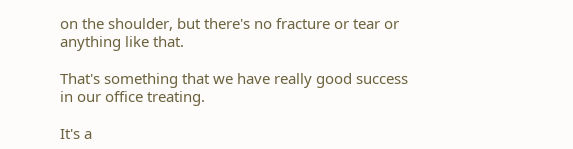on the shoulder, but there's no fracture or tear or anything like that.

That's something that we have really good success in our office treating.

It's a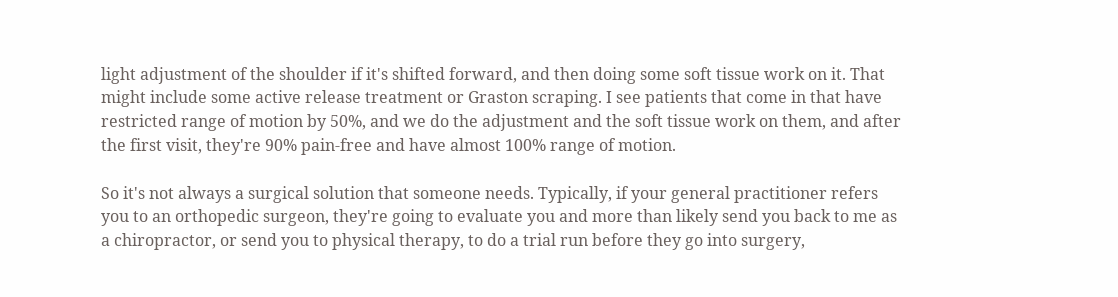light adjustment of the shoulder if it's shifted forward, and then doing some soft tissue work on it. That might include some active release treatment or Graston scraping. I see patients that come in that have restricted range of motion by 50%, and we do the adjustment and the soft tissue work on them, and after the first visit, they're 90% pain-free and have almost 100% range of motion.

So it's not always a surgical solution that someone needs. Typically, if your general practitioner refers you to an orthopedic surgeon, they're going to evaluate you and more than likely send you back to me as a chiropractor, or send you to physical therapy, to do a trial run before they go into surgery,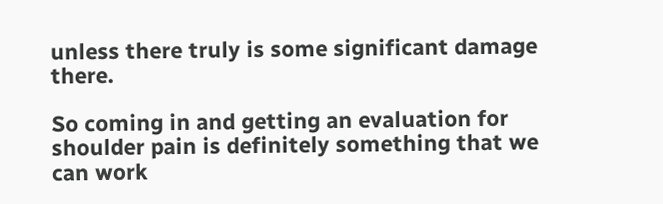unless there truly is some significant damage there.

So coming in and getting an evaluation for shoulder pain is definitely something that we can work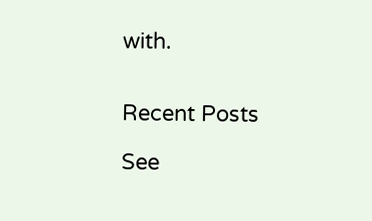with.


Recent Posts

See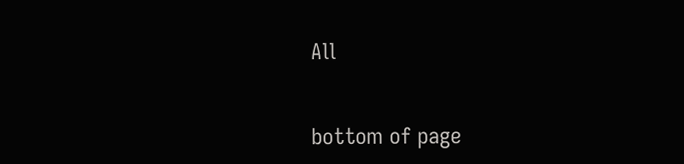All


bottom of page